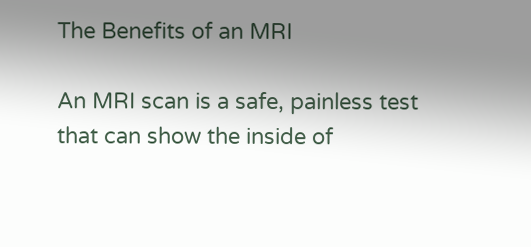The Benefits of an MRI

An MRI scan is a safe, painless test that can show the inside of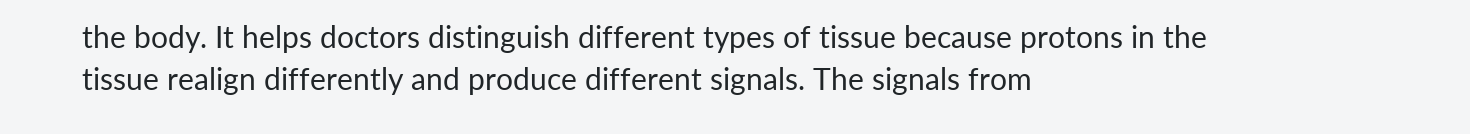the body. It helps doctors distinguish different types of tissue because protons in the tissue realign differently and produce different signals. The signals from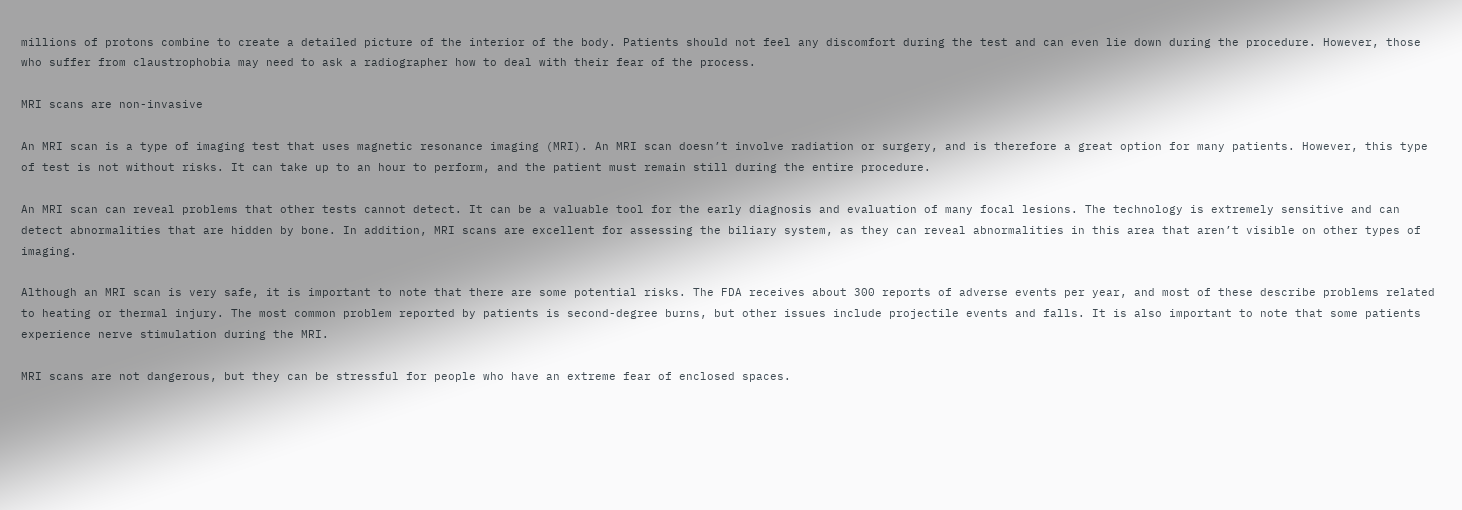millions of protons combine to create a detailed picture of the interior of the body. Patients should not feel any discomfort during the test and can even lie down during the procedure. However, those who suffer from claustrophobia may need to ask a radiographer how to deal with their fear of the process.

MRI scans are non-invasive

An MRI scan is a type of imaging test that uses magnetic resonance imaging (MRI). An MRI scan doesn’t involve radiation or surgery, and is therefore a great option for many patients. However, this type of test is not without risks. It can take up to an hour to perform, and the patient must remain still during the entire procedure.

An MRI scan can reveal problems that other tests cannot detect. It can be a valuable tool for the early diagnosis and evaluation of many focal lesions. The technology is extremely sensitive and can detect abnormalities that are hidden by bone. In addition, MRI scans are excellent for assessing the biliary system, as they can reveal abnormalities in this area that aren’t visible on other types of imaging.

Although an MRI scan is very safe, it is important to note that there are some potential risks. The FDA receives about 300 reports of adverse events per year, and most of these describe problems related to heating or thermal injury. The most common problem reported by patients is second-degree burns, but other issues include projectile events and falls. It is also important to note that some patients experience nerve stimulation during the MRI.

MRI scans are not dangerous, but they can be stressful for people who have an extreme fear of enclosed spaces.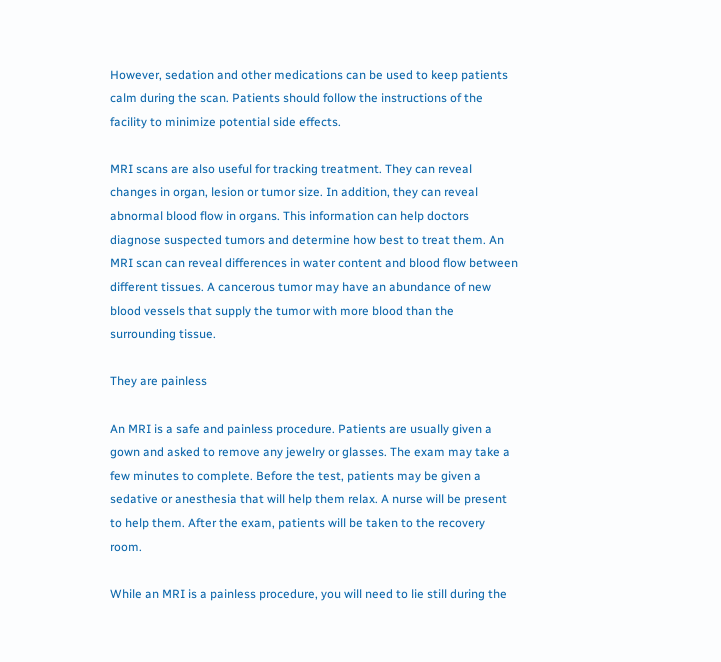However, sedation and other medications can be used to keep patients calm during the scan. Patients should follow the instructions of the facility to minimize potential side effects.

MRI scans are also useful for tracking treatment. They can reveal changes in organ, lesion or tumor size. In addition, they can reveal abnormal blood flow in organs. This information can help doctors diagnose suspected tumors and determine how best to treat them. An MRI scan can reveal differences in water content and blood flow between different tissues. A cancerous tumor may have an abundance of new blood vessels that supply the tumor with more blood than the surrounding tissue.

They are painless

An MRI is a safe and painless procedure. Patients are usually given a gown and asked to remove any jewelry or glasses. The exam may take a few minutes to complete. Before the test, patients may be given a sedative or anesthesia that will help them relax. A nurse will be present to help them. After the exam, patients will be taken to the recovery room.

While an MRI is a painless procedure, you will need to lie still during the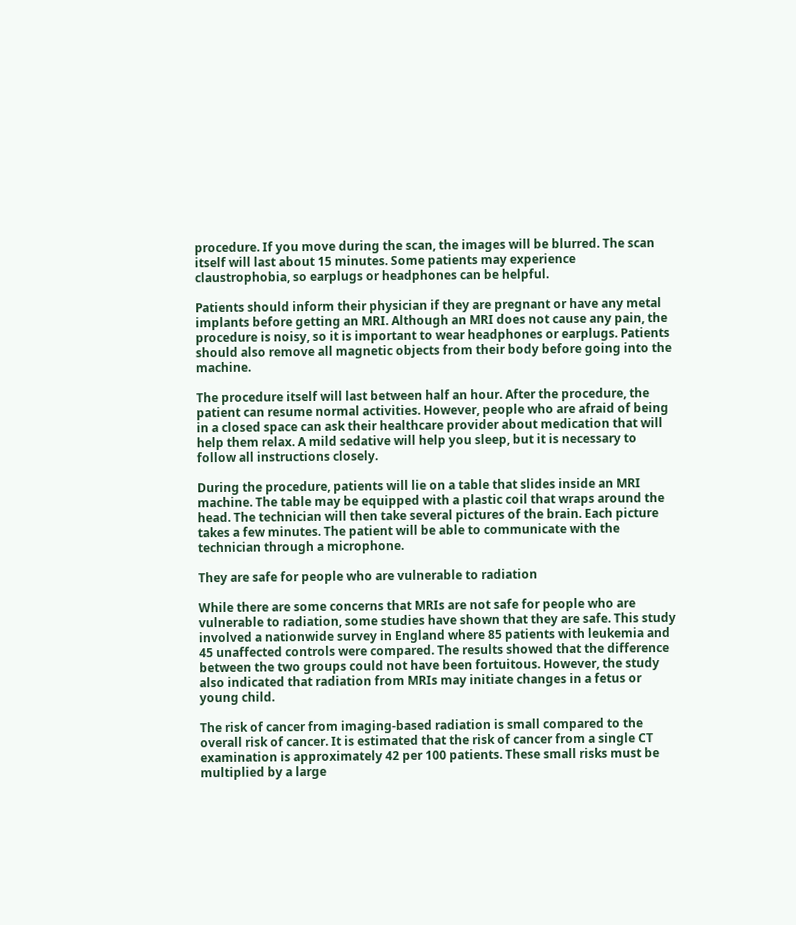procedure. If you move during the scan, the images will be blurred. The scan itself will last about 15 minutes. Some patients may experience claustrophobia, so earplugs or headphones can be helpful.

Patients should inform their physician if they are pregnant or have any metal implants before getting an MRI. Although an MRI does not cause any pain, the procedure is noisy, so it is important to wear headphones or earplugs. Patients should also remove all magnetic objects from their body before going into the machine.

The procedure itself will last between half an hour. After the procedure, the patient can resume normal activities. However, people who are afraid of being in a closed space can ask their healthcare provider about medication that will help them relax. A mild sedative will help you sleep, but it is necessary to follow all instructions closely.

During the procedure, patients will lie on a table that slides inside an MRI machine. The table may be equipped with a plastic coil that wraps around the head. The technician will then take several pictures of the brain. Each picture takes a few minutes. The patient will be able to communicate with the technician through a microphone.

They are safe for people who are vulnerable to radiation

While there are some concerns that MRIs are not safe for people who are vulnerable to radiation, some studies have shown that they are safe. This study involved a nationwide survey in England where 85 patients with leukemia and 45 unaffected controls were compared. The results showed that the difference between the two groups could not have been fortuitous. However, the study also indicated that radiation from MRIs may initiate changes in a fetus or young child.

The risk of cancer from imaging-based radiation is small compared to the overall risk of cancer. It is estimated that the risk of cancer from a single CT examination is approximately 42 per 100 patients. These small risks must be multiplied by a large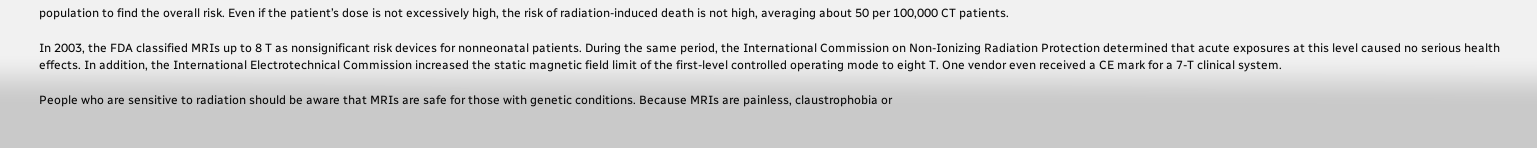population to find the overall risk. Even if the patient’s dose is not excessively high, the risk of radiation-induced death is not high, averaging about 50 per 100,000 CT patients.

In 2003, the FDA classified MRIs up to 8 T as nonsignificant risk devices for nonneonatal patients. During the same period, the International Commission on Non-Ionizing Radiation Protection determined that acute exposures at this level caused no serious health effects. In addition, the International Electrotechnical Commission increased the static magnetic field limit of the first-level controlled operating mode to eight T. One vendor even received a CE mark for a 7-T clinical system.

People who are sensitive to radiation should be aware that MRIs are safe for those with genetic conditions. Because MRIs are painless, claustrophobia or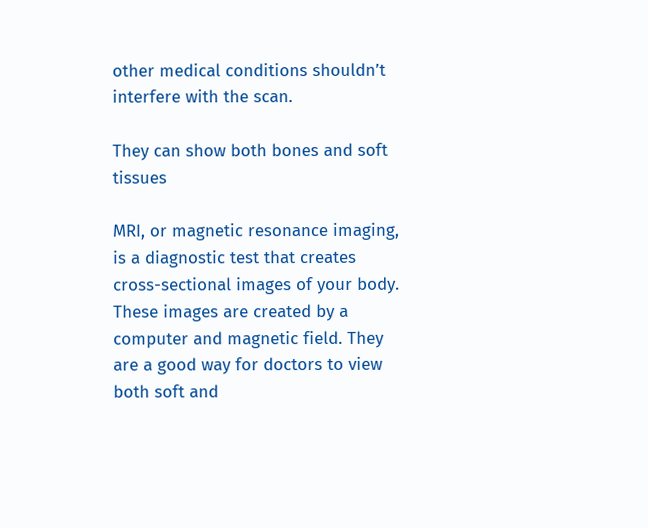other medical conditions shouldn’t interfere with the scan.

They can show both bones and soft tissues

MRI, or magnetic resonance imaging, is a diagnostic test that creates cross-sectional images of your body. These images are created by a computer and magnetic field. They are a good way for doctors to view both soft and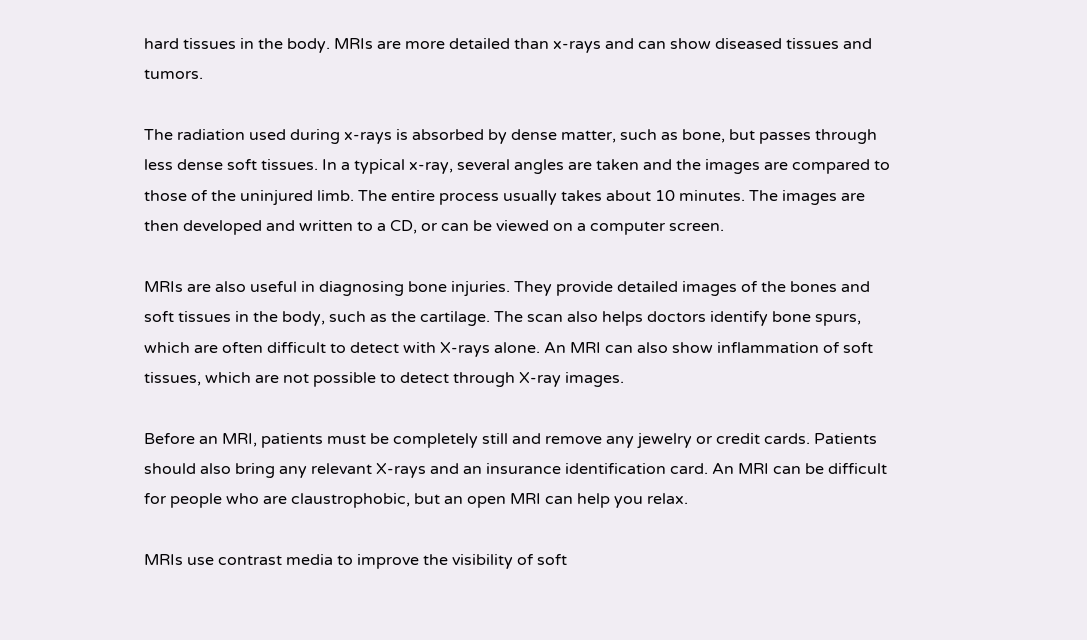hard tissues in the body. MRIs are more detailed than x-rays and can show diseased tissues and tumors.

The radiation used during x-rays is absorbed by dense matter, such as bone, but passes through less dense soft tissues. In a typical x-ray, several angles are taken and the images are compared to those of the uninjured limb. The entire process usually takes about 10 minutes. The images are then developed and written to a CD, or can be viewed on a computer screen.

MRIs are also useful in diagnosing bone injuries. They provide detailed images of the bones and soft tissues in the body, such as the cartilage. The scan also helps doctors identify bone spurs, which are often difficult to detect with X-rays alone. An MRI can also show inflammation of soft tissues, which are not possible to detect through X-ray images.

Before an MRI, patients must be completely still and remove any jewelry or credit cards. Patients should also bring any relevant X-rays and an insurance identification card. An MRI can be difficult for people who are claustrophobic, but an open MRI can help you relax.

MRIs use contrast media to improve the visibility of soft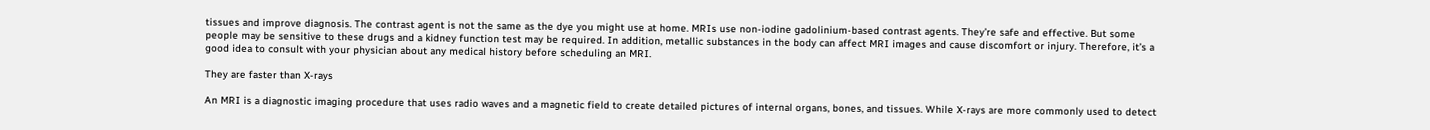tissues and improve diagnosis. The contrast agent is not the same as the dye you might use at home. MRIs use non-iodine gadolinium-based contrast agents. They’re safe and effective. But some people may be sensitive to these drugs and a kidney function test may be required. In addition, metallic substances in the body can affect MRI images and cause discomfort or injury. Therefore, it’s a good idea to consult with your physician about any medical history before scheduling an MRI.

They are faster than X-rays

An MRI is a diagnostic imaging procedure that uses radio waves and a magnetic field to create detailed pictures of internal organs, bones, and tissues. While X-rays are more commonly used to detect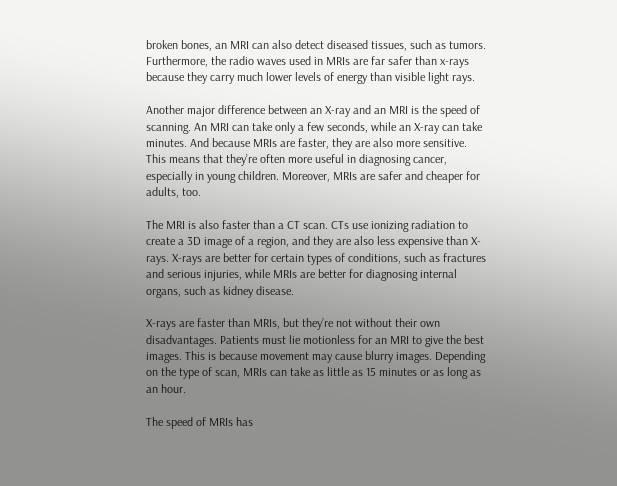broken bones, an MRI can also detect diseased tissues, such as tumors. Furthermore, the radio waves used in MRIs are far safer than x-rays because they carry much lower levels of energy than visible light rays.

Another major difference between an X-ray and an MRI is the speed of scanning. An MRI can take only a few seconds, while an X-ray can take minutes. And because MRIs are faster, they are also more sensitive. This means that they’re often more useful in diagnosing cancer, especially in young children. Moreover, MRIs are safer and cheaper for adults, too.

The MRI is also faster than a CT scan. CTs use ionizing radiation to create a 3D image of a region, and they are also less expensive than X-rays. X-rays are better for certain types of conditions, such as fractures and serious injuries, while MRIs are better for diagnosing internal organs, such as kidney disease.

X-rays are faster than MRIs, but they’re not without their own disadvantages. Patients must lie motionless for an MRI to give the best images. This is because movement may cause blurry images. Depending on the type of scan, MRIs can take as little as 15 minutes or as long as an hour.

The speed of MRIs has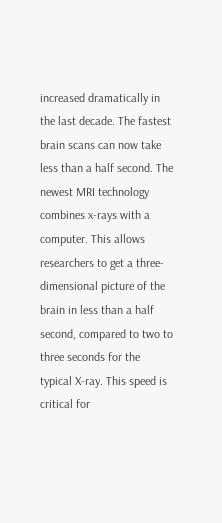increased dramatically in the last decade. The fastest brain scans can now take less than a half second. The newest MRI technology combines x-rays with a computer. This allows researchers to get a three-dimensional picture of the brain in less than a half second, compared to two to three seconds for the typical X-ray. This speed is critical for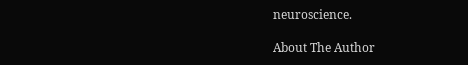neuroscience.

About The Author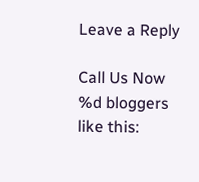Leave a Reply

Call Us Now
%d bloggers like this: